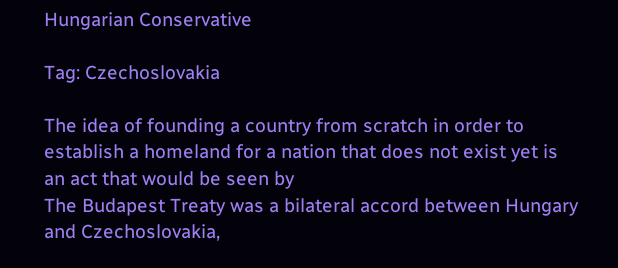Hungarian Conservative

Tag: Czechoslovakia

The idea of founding a country from scratch in order to establish a homeland for a nation that does not exist yet is an act that would be seen by
The Budapest Treaty was a bilateral accord between Hungary and Czechoslovakia,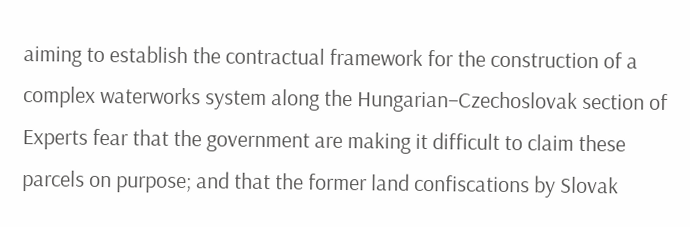aiming to establish the contractual framework for the construction of a complex waterworks system along the Hungarian–Czechoslovak section of
Experts fear that the government are making it difficult to claim these parcels on purpose; and that the former land confiscations by Slovak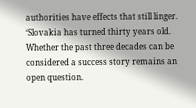authorities have effects that still linger.
‘Slovakia has turned thirty years old. Whether the past three decades can be considered a success story remains an open question.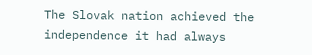The Slovak nation achieved the independence it had always